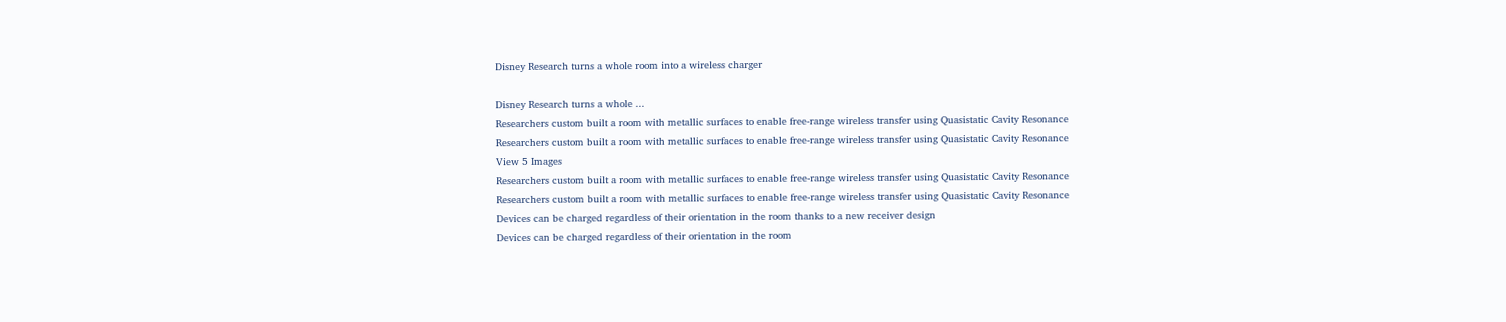Disney Research turns a whole room into a wireless charger

Disney Research turns a whole ...
Researchers custom built a room with metallic surfaces to enable free-range wireless transfer using Quasistatic Cavity Resonance
Researchers custom built a room with metallic surfaces to enable free-range wireless transfer using Quasistatic Cavity Resonance
View 5 Images
Researchers custom built a room with metallic surfaces to enable free-range wireless transfer using Quasistatic Cavity Resonance
Researchers custom built a room with metallic surfaces to enable free-range wireless transfer using Quasistatic Cavity Resonance
Devices can be charged regardless of their orientation in the room thanks to a new receiver design
Devices can be charged regardless of their orientation in the room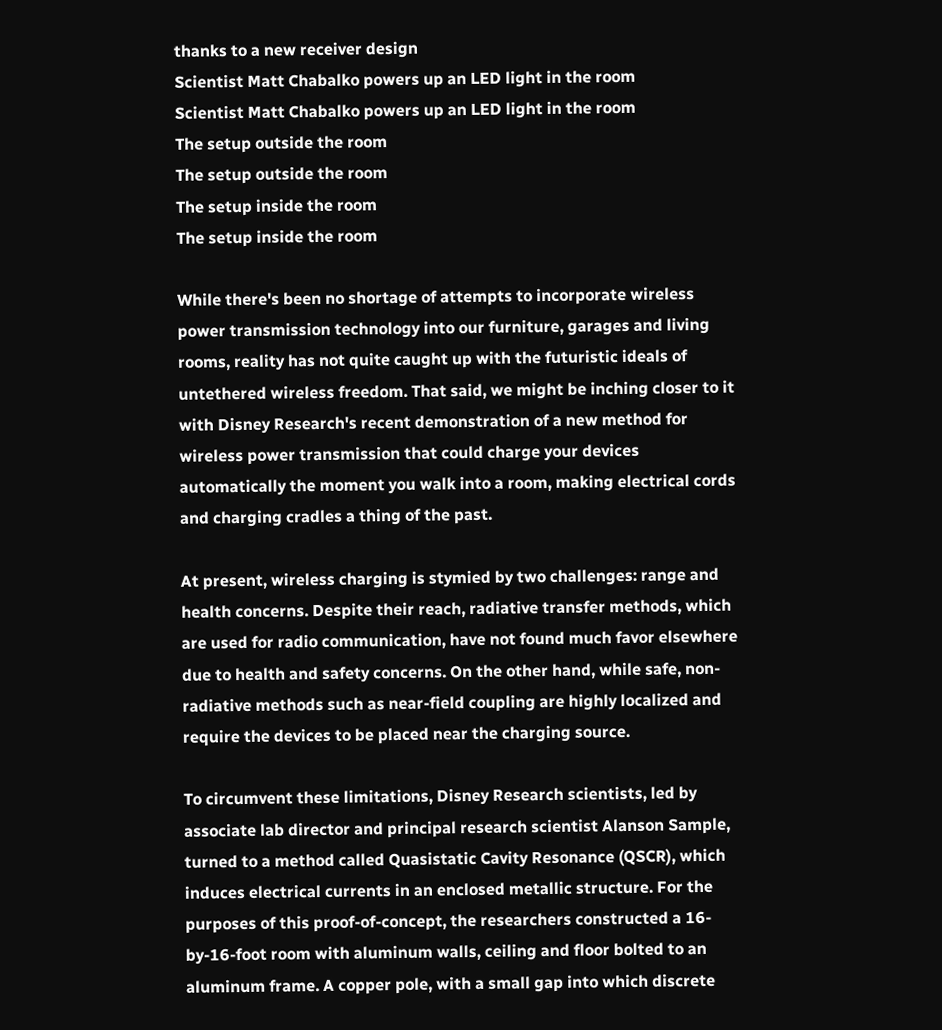thanks to a new receiver design
Scientist Matt Chabalko powers up an LED light in the room
Scientist Matt Chabalko powers up an LED light in the room
The setup outside the room
The setup outside the room
The setup inside the room
The setup inside the room

While there's been no shortage of attempts to incorporate wireless power transmission technology into our furniture, garages and living rooms, reality has not quite caught up with the futuristic ideals of untethered wireless freedom. That said, we might be inching closer to it with Disney Research's recent demonstration of a new method for wireless power transmission that could charge your devices automatically the moment you walk into a room, making electrical cords and charging cradles a thing of the past.

At present, wireless charging is stymied by two challenges: range and health concerns. Despite their reach, radiative transfer methods, which are used for radio communication, have not found much favor elsewhere due to health and safety concerns. On the other hand, while safe, non-radiative methods such as near-field coupling are highly localized and require the devices to be placed near the charging source.

To circumvent these limitations, Disney Research scientists, led by associate lab director and principal research scientist Alanson Sample, turned to a method called Quasistatic Cavity Resonance (QSCR), which induces electrical currents in an enclosed metallic structure. For the purposes of this proof-of-concept, the researchers constructed a 16-by-16-foot room with aluminum walls, ceiling and floor bolted to an aluminum frame. A copper pole, with a small gap into which discrete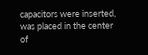capacitors were inserted, was placed in the center of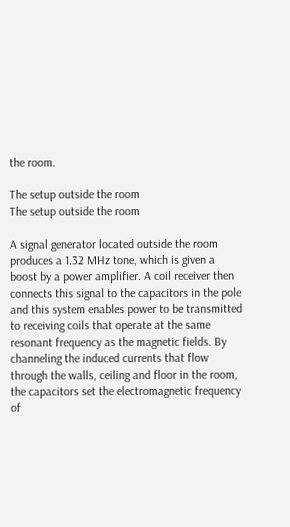the room.

The setup outside the room
The setup outside the room

A signal generator located outside the room produces a 1.32 MHz tone, which is given a boost by a power amplifier. A coil receiver then connects this signal to the capacitors in the pole and this system enables power to be transmitted to receiving coils that operate at the same resonant frequency as the magnetic fields. By channeling the induced currents that flow through the walls, ceiling and floor in the room, the capacitors set the electromagnetic frequency of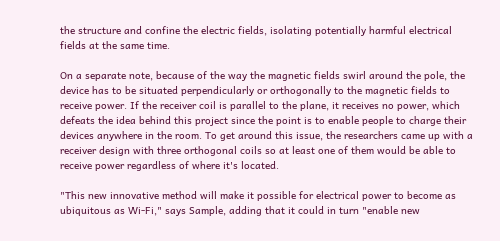the structure and confine the electric fields, isolating potentially harmful electrical fields at the same time.

On a separate note, because of the way the magnetic fields swirl around the pole, the device has to be situated perpendicularly or orthogonally to the magnetic fields to receive power. If the receiver coil is parallel to the plane, it receives no power, which defeats the idea behind this project since the point is to enable people to charge their devices anywhere in the room. To get around this issue, the researchers came up with a receiver design with three orthogonal coils so at least one of them would be able to receive power regardless of where it's located.

"This new innovative method will make it possible for electrical power to become as ubiquitous as Wi-Fi," says Sample, adding that it could in turn "enable new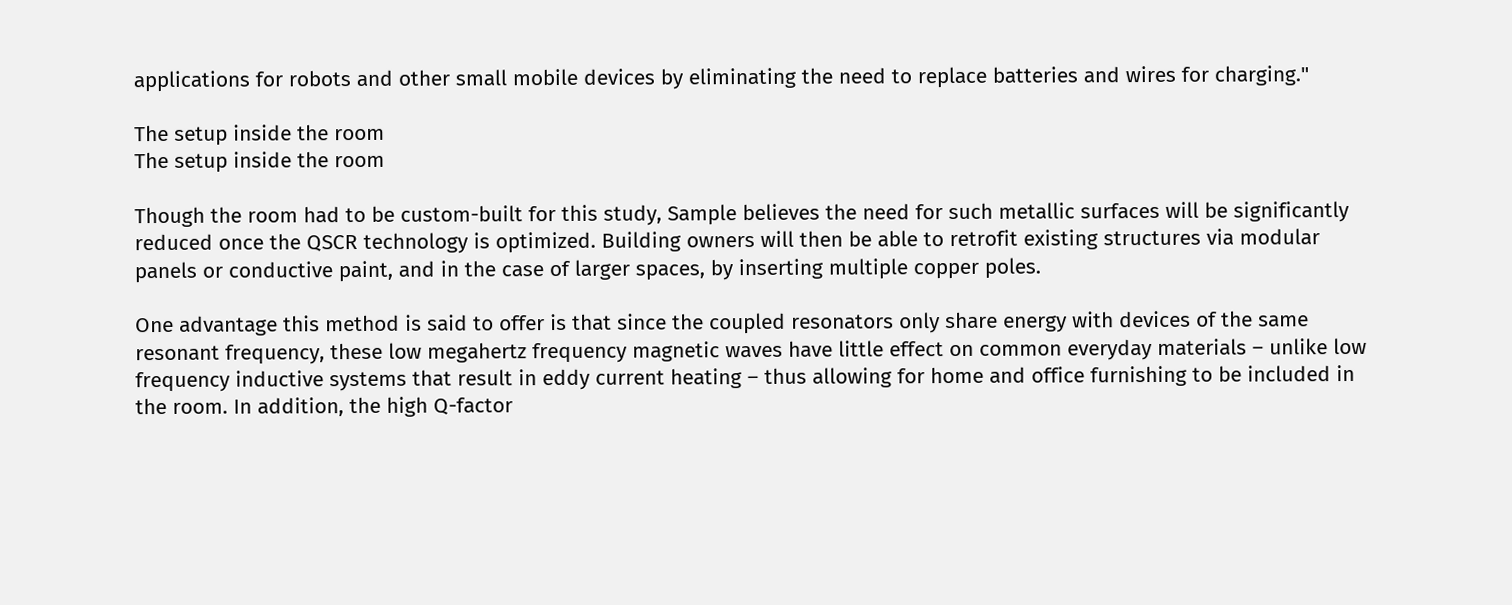applications for robots and other small mobile devices by eliminating the need to replace batteries and wires for charging."

The setup inside the room
The setup inside the room

Though the room had to be custom-built for this study, Sample believes the need for such metallic surfaces will be significantly reduced once the QSCR technology is optimized. Building owners will then be able to retrofit existing structures via modular panels or conductive paint, and in the case of larger spaces, by inserting multiple copper poles.

One advantage this method is said to offer is that since the coupled resonators only share energy with devices of the same resonant frequency, these low megahertz frequency magnetic waves have little effect on common everyday materials – unlike low frequency inductive systems that result in eddy current heating – thus allowing for home and office furnishing to be included in the room. In addition, the high Q-factor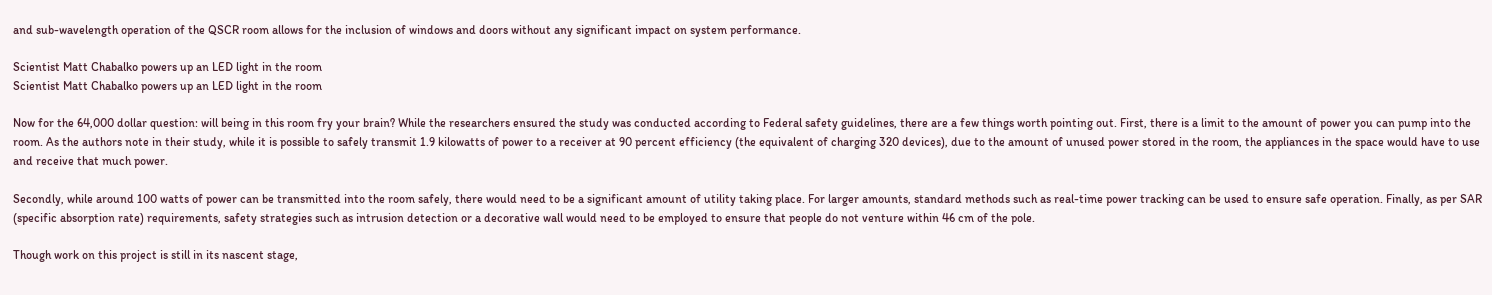and sub-wavelength operation of the QSCR room allows for the inclusion of windows and doors without any significant impact on system performance.

Scientist Matt Chabalko powers up an LED light in the room
Scientist Matt Chabalko powers up an LED light in the room

Now for the 64,000 dollar question: will being in this room fry your brain? While the researchers ensured the study was conducted according to Federal safety guidelines, there are a few things worth pointing out. First, there is a limit to the amount of power you can pump into the room. As the authors note in their study, while it is possible to safely transmit 1.9 kilowatts of power to a receiver at 90 percent efficiency (the equivalent of charging 320 devices), due to the amount of unused power stored in the room, the appliances in the space would have to use and receive that much power.

Secondly, while around 100 watts of power can be transmitted into the room safely, there would need to be a significant amount of utility taking place. For larger amounts, standard methods such as real-time power tracking can be used to ensure safe operation. Finally, as per SAR (specific absorption rate) requirements, safety strategies such as intrusion detection or a decorative wall would need to be employed to ensure that people do not venture within 46 cm of the pole.

Though work on this project is still in its nascent stage,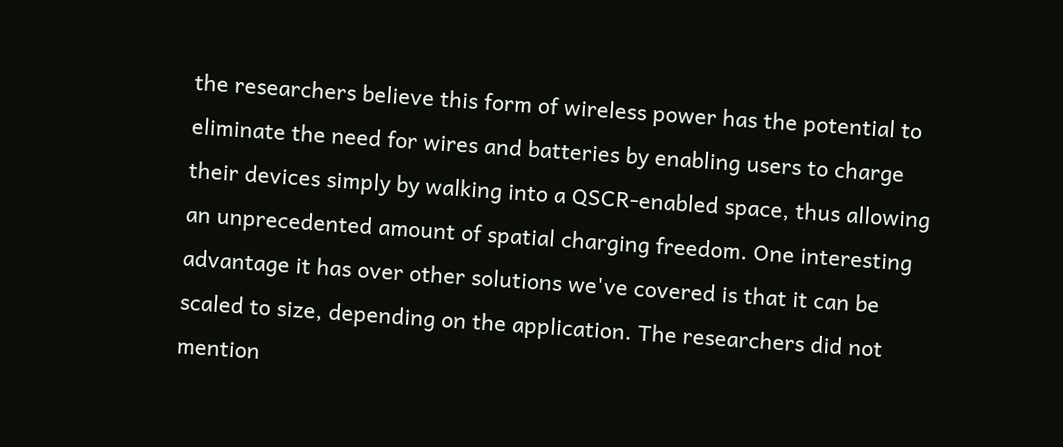the researchers believe this form of wireless power has the potential to eliminate the need for wires and batteries by enabling users to charge their devices simply by walking into a QSCR-enabled space, thus allowing an unprecedented amount of spatial charging freedom. One interesting advantage it has over other solutions we've covered is that it can be scaled to size, depending on the application. The researchers did not mention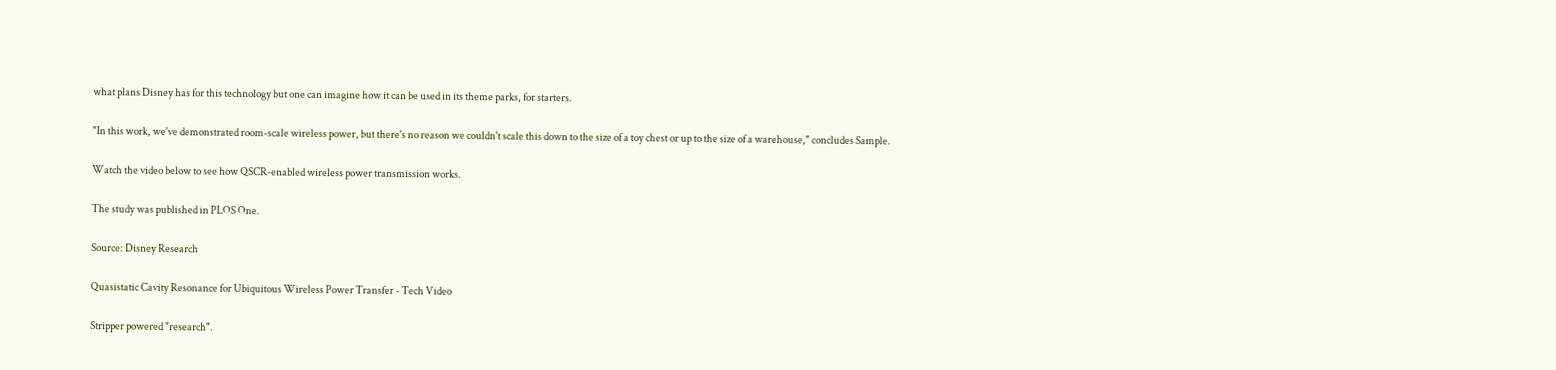what plans Disney has for this technology but one can imagine how it can be used in its theme parks, for starters.

"In this work, we've demonstrated room-scale wireless power, but there's no reason we couldn't scale this down to the size of a toy chest or up to the size of a warehouse," concludes Sample.

Watch the video below to see how QSCR-enabled wireless power transmission works.

The study was published in PLOS One.

Source: Disney Research

Quasistatic Cavity Resonance for Ubiquitous Wireless Power Transfer - Tech Video

Stripper powered "research".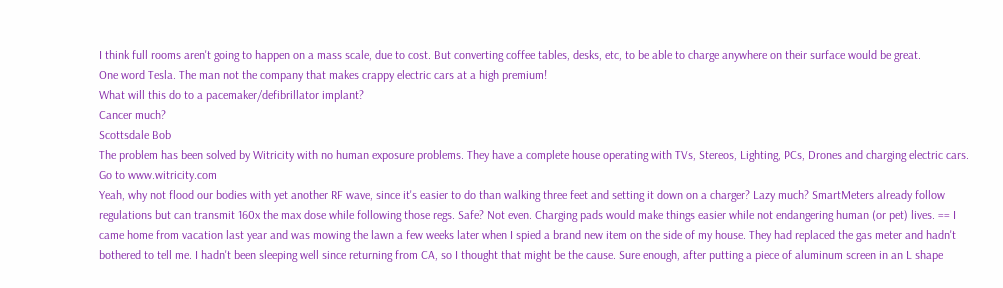I think full rooms aren't going to happen on a mass scale, due to cost. But converting coffee tables, desks, etc, to be able to charge anywhere on their surface would be great.
One word Tesla. The man not the company that makes crappy electric cars at a high premium!
What will this do to a pacemaker/defibrillator implant?
Cancer much?
Scottsdale Bob
The problem has been solved by Witricity with no human exposure problems. They have a complete house operating with TVs, Stereos, Lighting, PCs, Drones and charging electric cars. Go to www.witricity.com
Yeah, why not flood our bodies with yet another RF wave, since it's easier to do than walking three feet and setting it down on a charger? Lazy much? SmartMeters already follow regulations but can transmit 160x the max dose while following those regs. Safe? Not even. Charging pads would make things easier while not endangering human (or pet) lives. == I came home from vacation last year and was mowing the lawn a few weeks later when I spied a brand new item on the side of my house. They had replaced the gas meter and hadn't bothered to tell me. I hadn't been sleeping well since returning from CA, so I thought that might be the cause. Sure enough, after putting a piece of aluminum screen in an L shape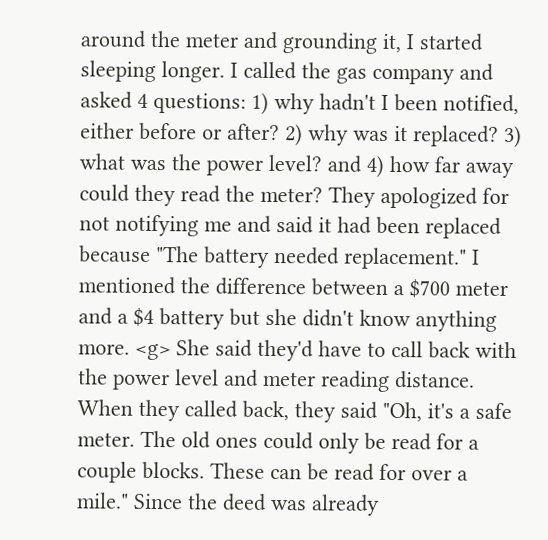around the meter and grounding it, I started sleeping longer. I called the gas company and asked 4 questions: 1) why hadn't I been notified, either before or after? 2) why was it replaced? 3) what was the power level? and 4) how far away could they read the meter? They apologized for not notifying me and said it had been replaced because "The battery needed replacement." I mentioned the difference between a $700 meter and a $4 battery but she didn't know anything more. <g> She said they'd have to call back with the power level and meter reading distance. When they called back, they said "Oh, it's a safe meter. The old ones could only be read for a couple blocks. These can be read for over a mile." Since the deed was already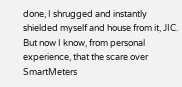done, I shrugged and instantly shielded myself and house from it, JIC. But now I know, from personal experience, that the scare over SmartMeters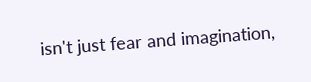isn't just fear and imagination,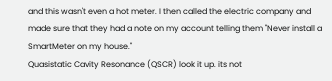and this wasn't even a hot meter. I then called the electric company and made sure that they had a note on my account telling them "Never install a SmartMeter on my house."
Quasistatic Cavity Resonance (QSCR) look it up. its not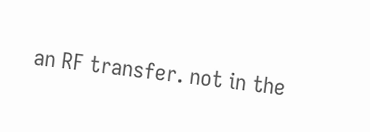an RF transfer. not in the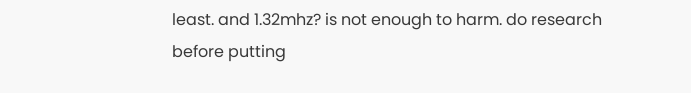least. and 1.32mhz? is not enough to harm. do research before putting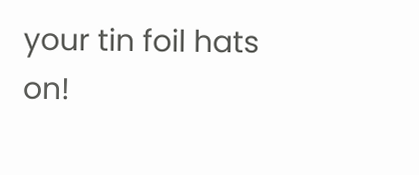your tin foil hats on!